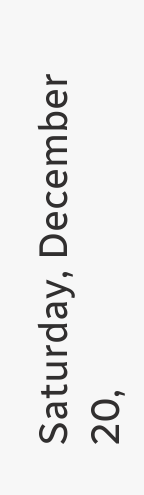Saturday, December 20,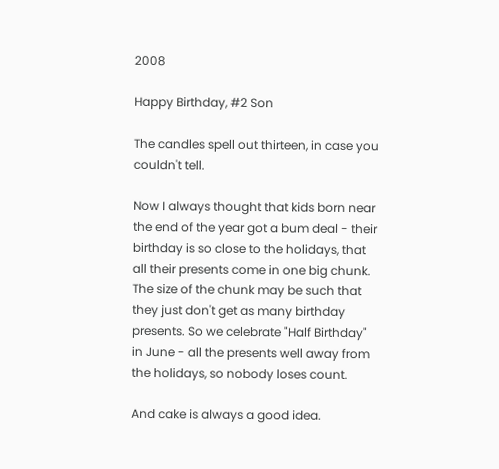2008

Happy Birthday, #2 Son

The candles spell out thirteen, in case you couldn't tell.

Now I always thought that kids born near the end of the year got a bum deal - their birthday is so close to the holidays, that all their presents come in one big chunk. The size of the chunk may be such that they just don't get as many birthday presents. So we celebrate "Half Birthday" in June - all the presents well away from the holidays, so nobody loses count.

And cake is always a good idea.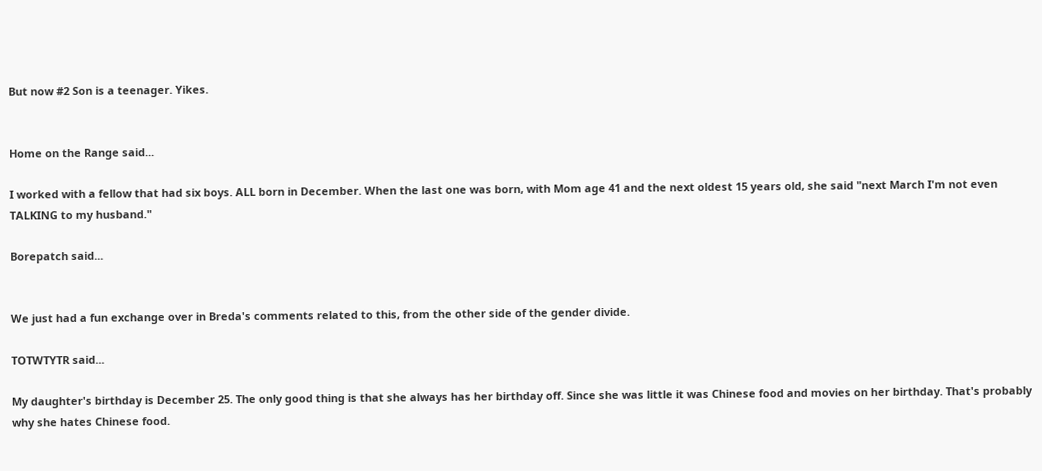But now #2 Son is a teenager. Yikes.


Home on the Range said...

I worked with a fellow that had six boys. ALL born in December. When the last one was born, with Mom age 41 and the next oldest 15 years old, she said "next March I'm not even TALKING to my husband."

Borepatch said...


We just had a fun exchange over in Breda's comments related to this, from the other side of the gender divide.

TOTWTYTR said...

My daughter's birthday is December 25. The only good thing is that she always has her birthday off. Since she was little it was Chinese food and movies on her birthday. That's probably why she hates Chinese food.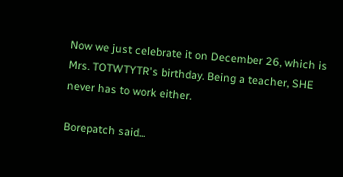Now we just celebrate it on December 26, which is Mrs. TOTWTYTR's birthday. Being a teacher, SHE never has to work either.

Borepatch said...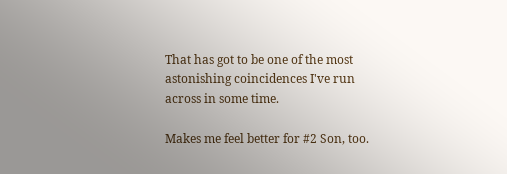That has got to be one of the most astonishing coincidences I've run across in some time.

Makes me feel better for #2 Son, too.